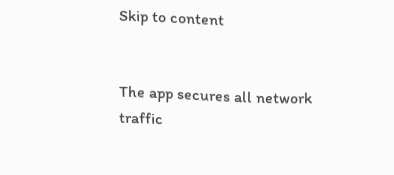Skip to content


The app secures all network traffic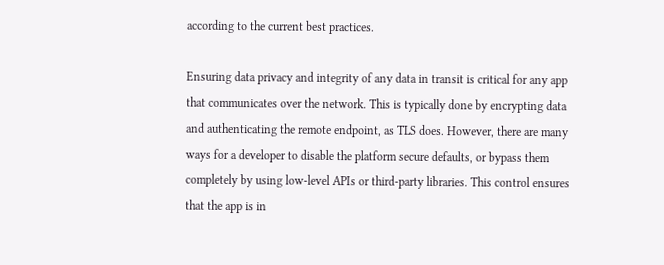according to the current best practices.

Ensuring data privacy and integrity of any data in transit is critical for any app that communicates over the network. This is typically done by encrypting data and authenticating the remote endpoint, as TLS does. However, there are many ways for a developer to disable the platform secure defaults, or bypass them completely by using low-level APIs or third-party libraries. This control ensures that the app is in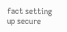fact setting up secure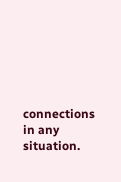connections in any situation.